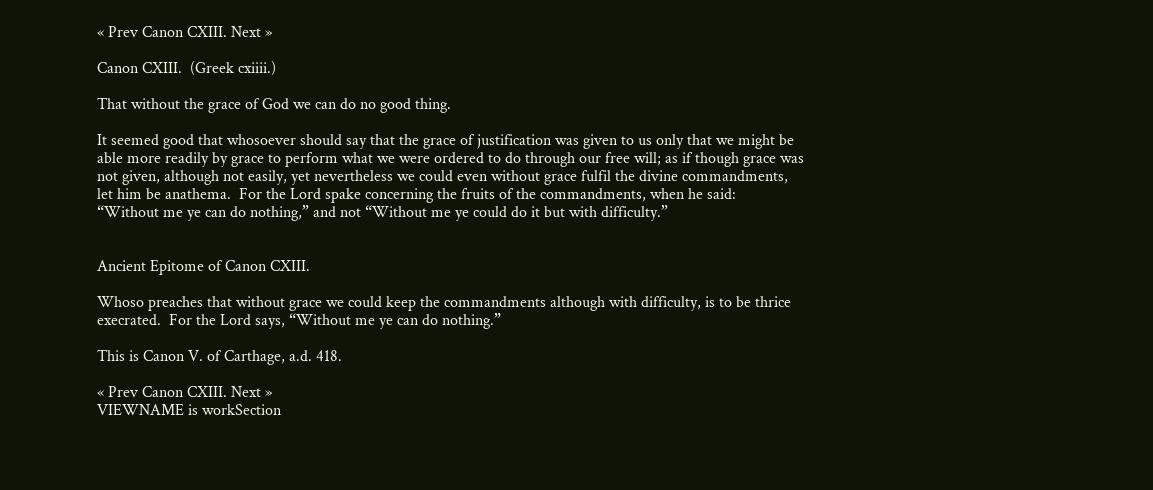« Prev Canon CXIII. Next »

Canon CXIII.  (Greek cxiiii.)

That without the grace of God we can do no good thing.

It seemed good that whosoever should say that the grace of justification was given to us only that we might be able more readily by grace to perform what we were ordered to do through our free will; as if though grace was not given, although not easily, yet nevertheless we could even without grace fulfil the divine commandments, let him be anathema.  For the Lord spake concerning the fruits of the commandments, when he said:  “Without me ye can do nothing,” and not “Without me ye could do it but with difficulty.”


Ancient Epitome of Canon CXIII.

Whoso preaches that without grace we could keep the commandments although with difficulty, is to be thrice execrated.  For the Lord says, “Without me ye can do nothing.”

This is Canon V. of Carthage, a.d. 418.

« Prev Canon CXIII. Next »
VIEWNAME is workSection